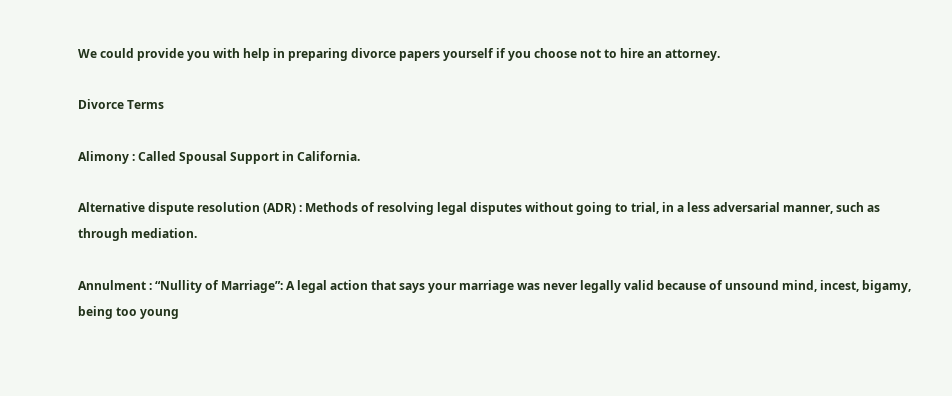We could provide you with help in preparing divorce papers yourself if you choose not to hire an attorney.

Divorce Terms

Alimony : Called Spousal Support in California.

Alternative dispute resolution (ADR) : Methods of resolving legal disputes without going to trial, in a less adversarial manner, such as through mediation.

Annulment : “Nullity of Marriage”: A legal action that says your marriage was never legally valid because of unsound mind, incest, bigamy, being too young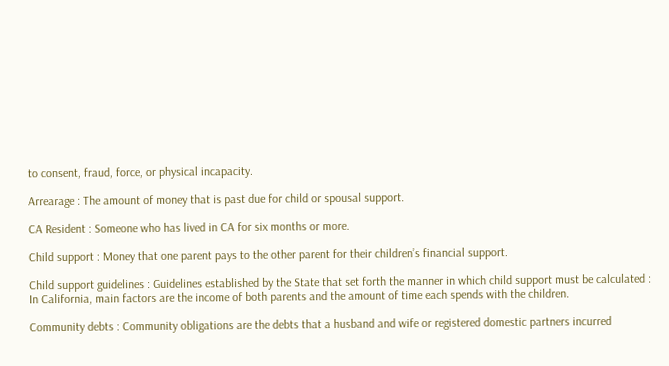to consent, fraud, force, or physical incapacity.

Arrearage : The amount of money that is past due for child or spousal support.

CA Resident : Someone who has lived in CA for six months or more.

Child support : Money that one parent pays to the other parent for their children’s financial support.

Child support guidelines : Guidelines established by the State that set forth the manner in which child support must be calculated : In California, main factors are the income of both parents and the amount of time each spends with the children.

Community debts : Community obligations are the debts that a husband and wife or registered domestic partners incurred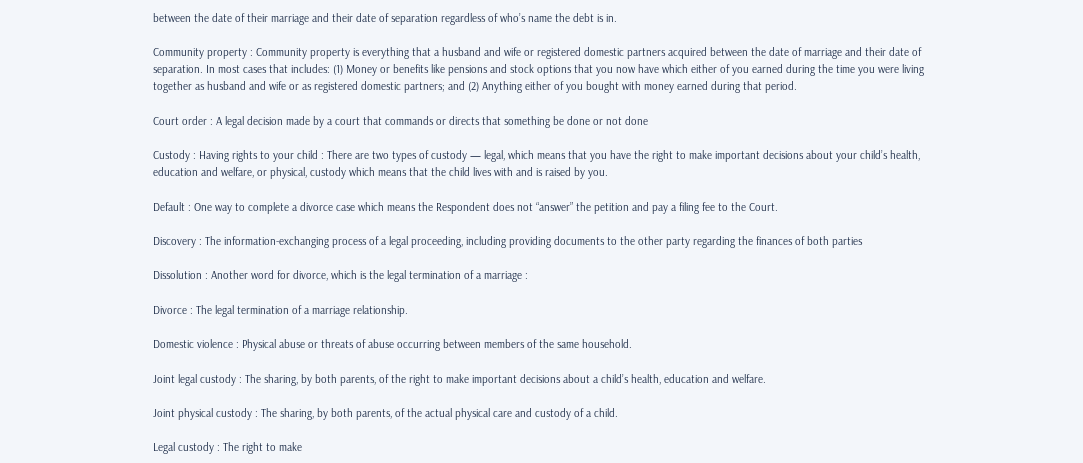between the date of their marriage and their date of separation regardless of who’s name the debt is in.

Community property : Community property is everything that a husband and wife or registered domestic partners acquired between the date of marriage and their date of separation. In most cases that includes: (1) Money or benefits like pensions and stock options that you now have which either of you earned during the time you were living together as husband and wife or as registered domestic partners; and (2) Anything either of you bought with money earned during that period.

Court order : A legal decision made by a court that commands or directs that something be done or not done

Custody : Having rights to your child : There are two types of custody — legal, which means that you have the right to make important decisions about your child’s health, education and welfare, or physical, custody which means that the child lives with and is raised by you.

Default : One way to complete a divorce case which means the Respondent does not “answer” the petition and pay a filing fee to the Court.

Discovery : The information-exchanging process of a legal proceeding, including providing documents to the other party regarding the finances of both parties

Dissolution : Another word for divorce, which is the legal termination of a marriage :

Divorce : The legal termination of a marriage relationship.

Domestic violence : Physical abuse or threats of abuse occurring between members of the same household.

Joint legal custody : The sharing, by both parents, of the right to make important decisions about a child’s health, education and welfare.

Joint physical custody : The sharing, by both parents, of the actual physical care and custody of a child.

Legal custody : The right to make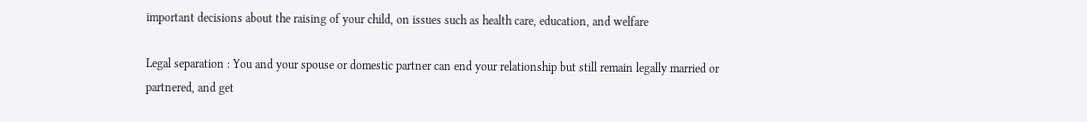important decisions about the raising of your child, on issues such as health care, education, and welfare

Legal separation : You and your spouse or domestic partner can end your relationship but still remain legally married or partnered, and get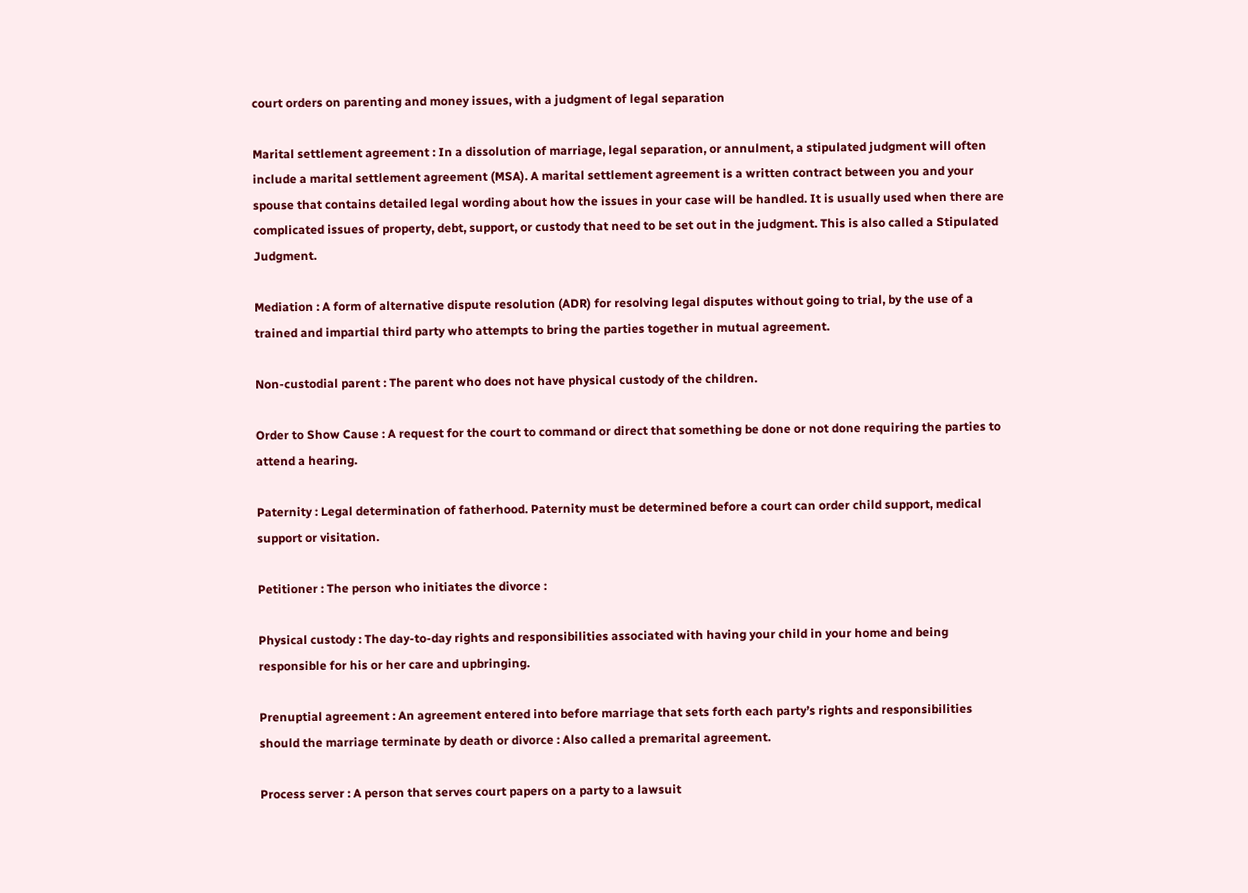court orders on parenting and money issues, with a judgment of legal separation

Marital settlement agreement : In a dissolution of marriage, legal separation, or annulment, a stipulated judgment will often include a marital settlement agreement (MSA). A marital settlement agreement is a written contract between you and your spouse that contains detailed legal wording about how the issues in your case will be handled. It is usually used when there are complicated issues of property, debt, support, or custody that need to be set out in the judgment. This is also called a Stipulated Judgment.

Mediation : A form of alternative dispute resolution (ADR) for resolving legal disputes without going to trial, by the use of a trained and impartial third party who attempts to bring the parties together in mutual agreement.

Non-custodial parent : The parent who does not have physical custody of the children.

Order to Show Cause : A request for the court to command or direct that something be done or not done requiring the parties to attend a hearing.

Paternity : Legal determination of fatherhood. Paternity must be determined before a court can order child support, medical support or visitation.

Petitioner : The person who initiates the divorce :

Physical custody : The day-to-day rights and responsibilities associated with having your child in your home and being responsible for his or her care and upbringing.

Prenuptial agreement : An agreement entered into before marriage that sets forth each party’s rights and responsibilities should the marriage terminate by death or divorce : Also called a premarital agreement.

Process server : A person that serves court papers on a party to a lawsuit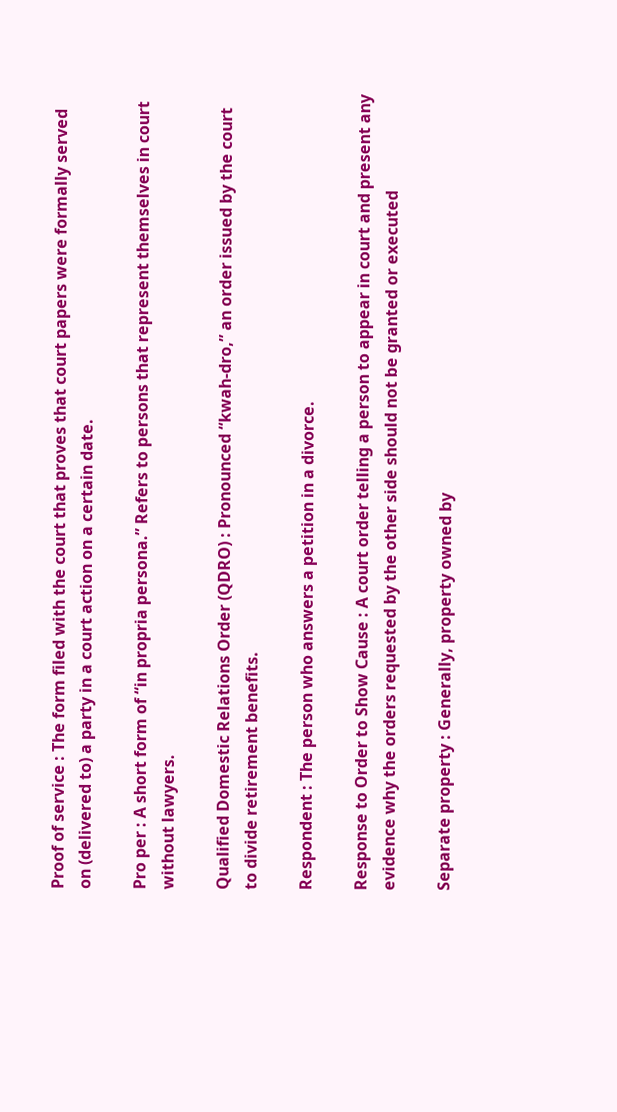Proof of service : The form filed with the court that proves that court papers were formally served on (delivered to) a party in a court action on a certain date.

Pro per : A short form of “in propria persona.” Refers to persons that represent themselves in court without lawyers.

Qualified Domestic Relations Order (QDRO) : Pronounced “kwah-dro,” an order issued by the court to divide retirement benefits.

Respondent : The person who answers a petition in a divorce.

Response to Order to Show Cause : A court order telling a person to appear in court and present any evidence why the orders requested by the other side should not be granted or executed

Separate property : Generally, property owned by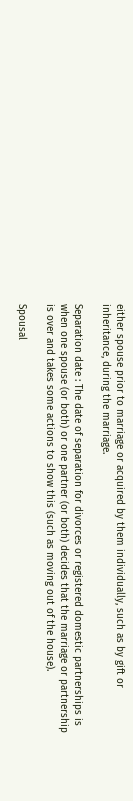either spouse prior to marriage or acquired by them individually, such as by gift or inheritance, during the marriage.

Separation date : The date of separation for divorces or registered domestic partnerships is when one spouse (or both) or one partner (or both) decides that the marriage or partnership is over and takes some actions to show this (such as moving out of the house).

Spousal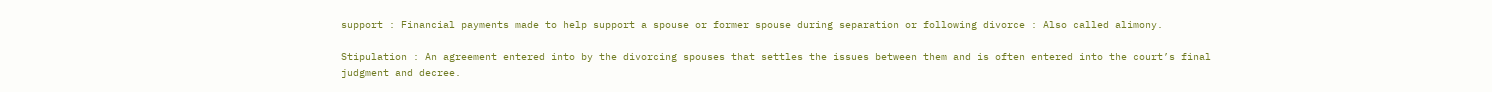support : Financial payments made to help support a spouse or former spouse during separation or following divorce : Also called alimony.

Stipulation : An agreement entered into by the divorcing spouses that settles the issues between them and is often entered into the court’s final judgment and decree.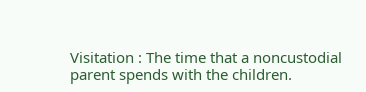Visitation : The time that a noncustodial parent spends with the children.